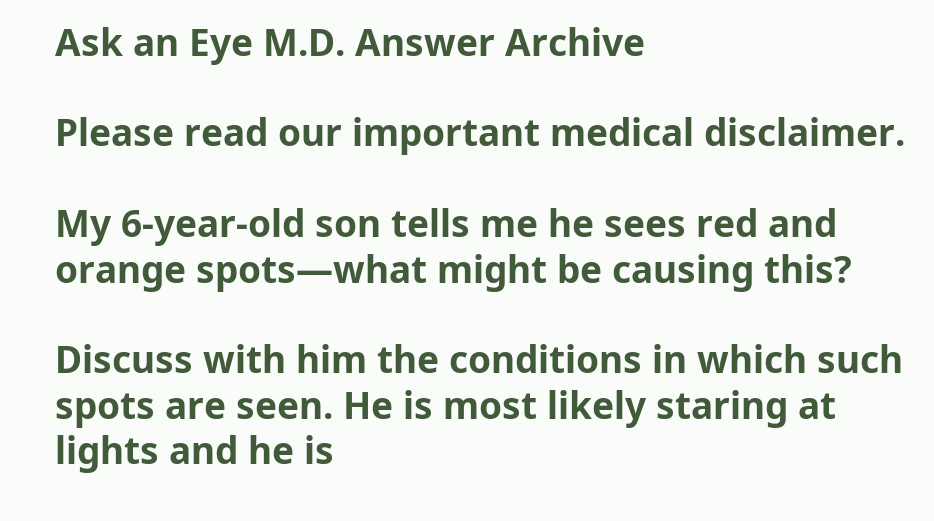Ask an Eye M.D. Answer Archive

Please read our important medical disclaimer.

My 6-year-old son tells me he sees red and orange spots—what might be causing this?

Discuss with him the conditions in which such spots are seen. He is most likely staring at lights and he is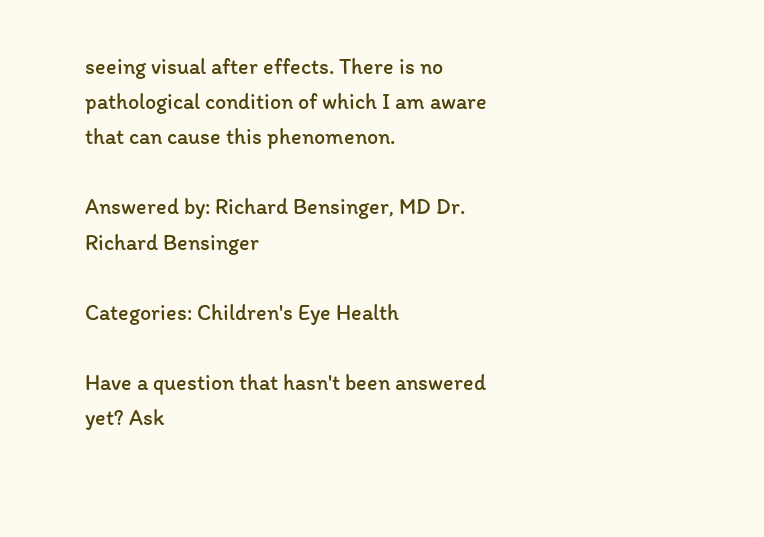seeing visual after effects. There is no pathological condition of which I am aware that can cause this phenomenon.

Answered by: Richard Bensinger, MD Dr. Richard Bensinger

Categories: Children's Eye Health

Have a question that hasn't been answered yet? Ask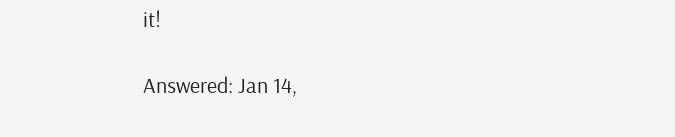it!

Answered: Jan 14,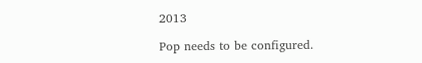2013

Pop needs to be configured.